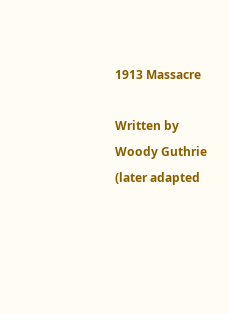1913 Massacre

Written by Woody Guthrie (later adapted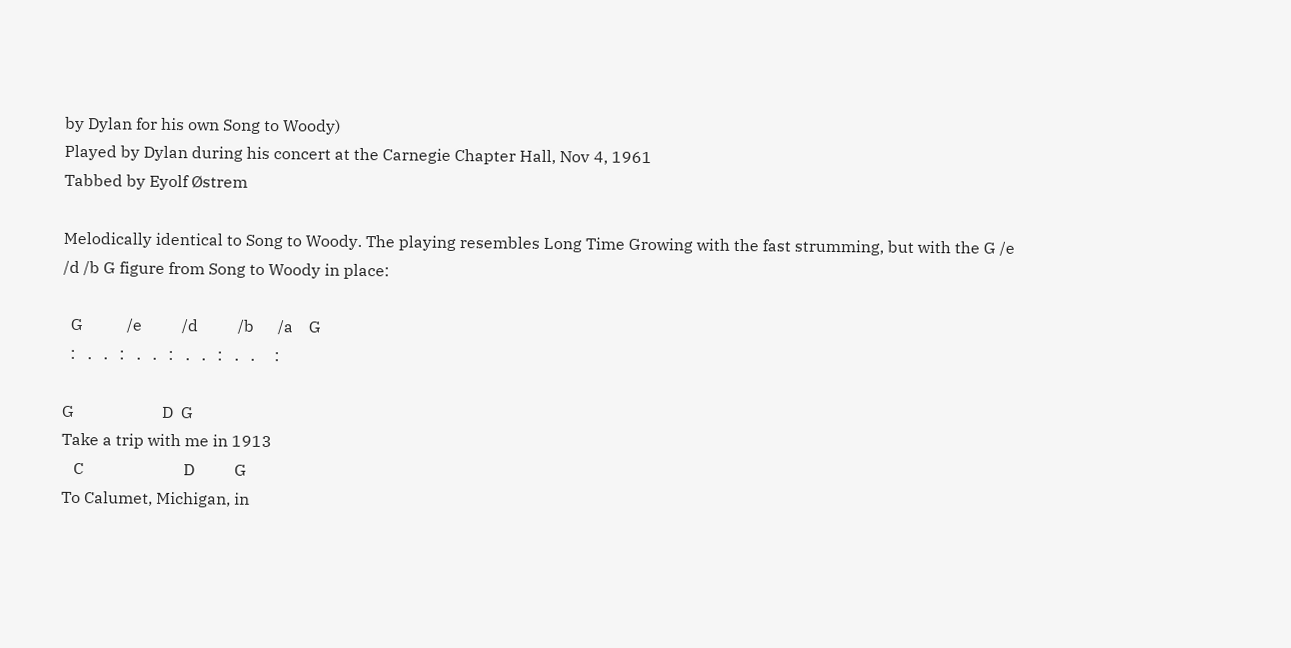by Dylan for his own Song to Woody)
Played by Dylan during his concert at the Carnegie Chapter Hall, Nov 4, 1961
Tabbed by Eyolf Østrem

Melodically identical to Song to Woody. The playing resembles Long Time Growing with the fast strumming, but with the G /e /d /b G figure from Song to Woody in place:

  G           /e          /d          /b      /a    G
  :   .   .   :   .   .   :   .   .   :   .   .     :

G                      D  G
Take a trip with me in 1913
   C                         D          G
To Calumet, Michigan, in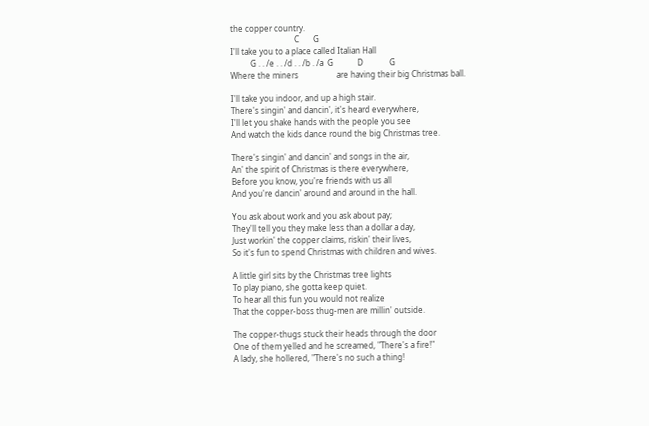the copper country.
                                C       G
I'll take you to a place called Italian Hall
          G . . /e . . /d . . /b . /a  G            D             G
Where the miners                   are having their big Christmas ball.

I'll take you indoor, and up a high stair.
There's singin' and dancin', it's heard everywhere,
I'll let you shake hands with the people you see
And watch the kids dance round the big Christmas tree.

There's singin' and dancin' and songs in the air,
An' the spirit of Christmas is there everywhere,
Before you know, you're friends with us all
And you're dancin' around and around in the hall.

You ask about work and you ask about pay;
They'll tell you they make less than a dollar a day,
Just workin' the copper claims, riskin' their lives,
So it's fun to spend Christmas with children and wives.

A little girl sits by the Christmas tree lights
To play piano, she gotta keep quiet.
To hear all this fun you would not realize
That the copper-boss thug-men are millin' outside.

The copper-thugs stuck their heads through the door
One of them yelled and he screamed, "There's a fire!"
A lady, she hollered, "There's no such a thing!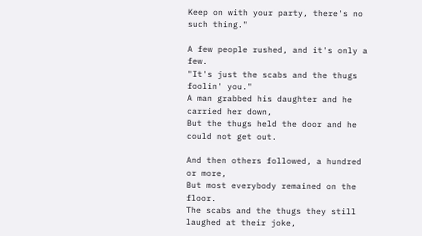Keep on with your party, there's no such thing."

A few people rushed, and it's only a few.
"It's just the scabs and the thugs foolin' you."
A man grabbed his daughter and he carried her down,
But the thugs held the door and he could not get out.

And then others followed, a hundred or more,
But most everybody remained on the floor.
The scabs and the thugs they still laughed at their joke,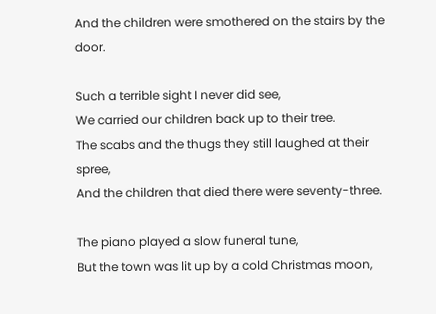And the children were smothered on the stairs by the door.

Such a terrible sight I never did see,
We carried our children back up to their tree.
The scabs and the thugs they still laughed at their spree,
And the children that died there were seventy-three.

The piano played a slow funeral tune,
But the town was lit up by a cold Christmas moon,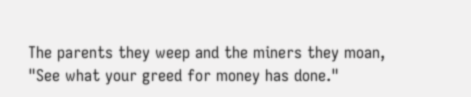The parents they weep and the miners they moan,
"See what your greed for money has done."